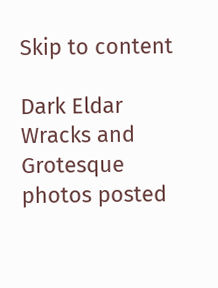Skip to content

Dark Eldar Wracks and Grotesque photos posted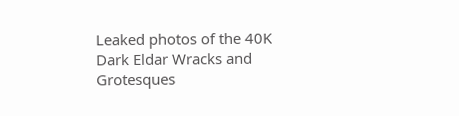Leaked photos of the 40K Dark Eldar Wracks and Grotesques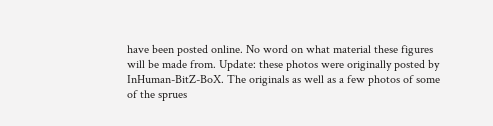have been posted online. No word on what material these figures will be made from. Update: these photos were originally posted by InHuman-BitZ-BoX. The originals as well as a few photos of some of the sprues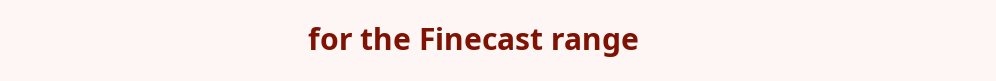for the Finecast range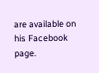are available on his Facebook page.